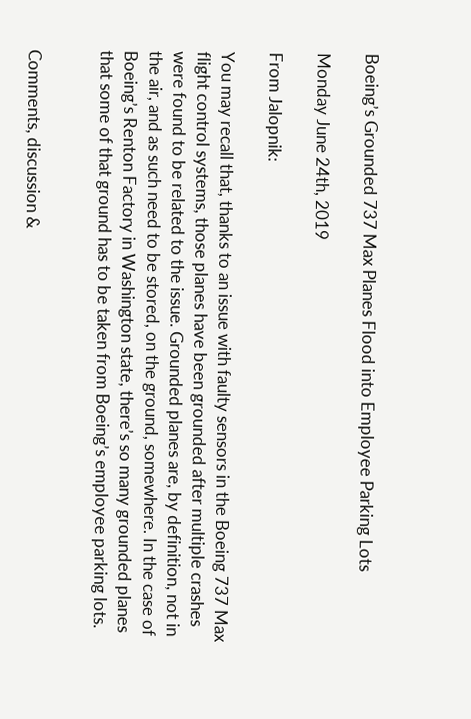Boeing’s Grounded 737 Max Planes Flood into Employee Parking Lots

Monday June 24th, 2019

From Jalopnik:

You may recall that, thanks to an issue with faulty sensors in the Boeing 737 Max flight control systems, those planes have been grounded after multiple crashes were found to be related to the issue. Grounded planes are, by definition, not in the air, and as such need to be stored, on the ground, somewhere. In the case of Boeing’s Renton Factory in Washington state, there’s so many grounded planes that some of that ground has to be taken from Boeing’s employee parking lots.


Comments, discussion &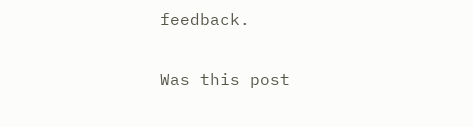feedback.

Was this post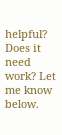helpful? Does it need work? Let me know below.